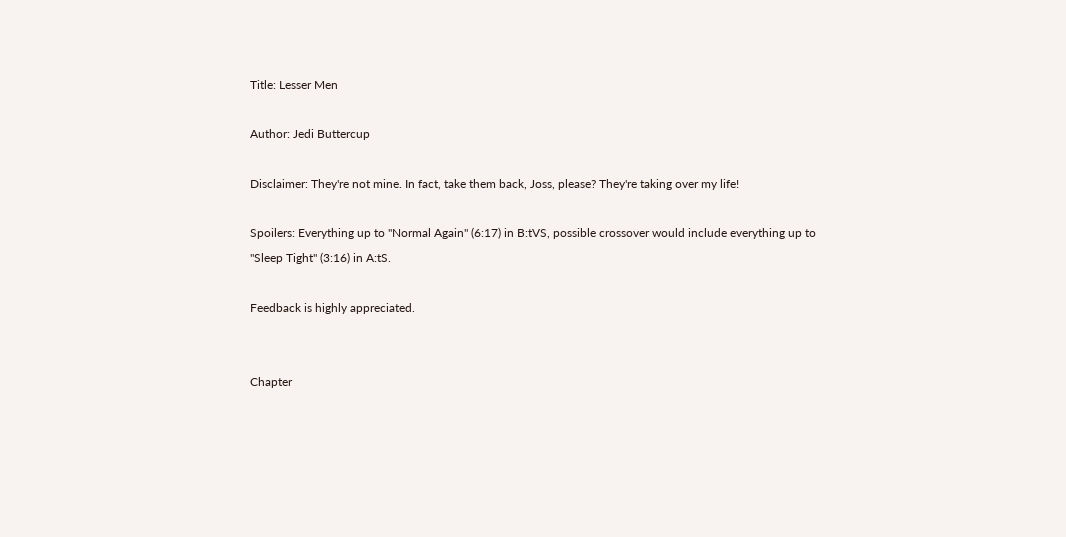Title: Lesser Men

Author: Jedi Buttercup

Disclaimer: They're not mine. In fact, take them back, Joss, please? They're taking over my life!

Spoilers: Everything up to "Normal Again" (6:17) in B:tVS, possible crossover would include everything up to "Sleep Tight" (3:16) in A:tS.

Feedback is highly appreciated.


Chapter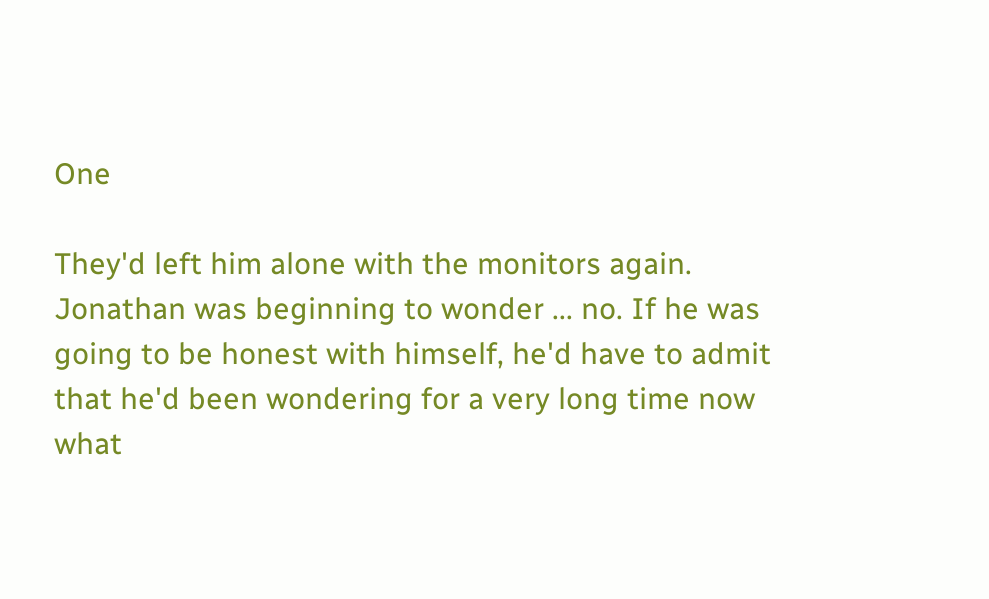One

They'd left him alone with the monitors again. Jonathan was beginning to wonder ... no. If he was going to be honest with himself, he'd have to admit that he'd been wondering for a very long time now what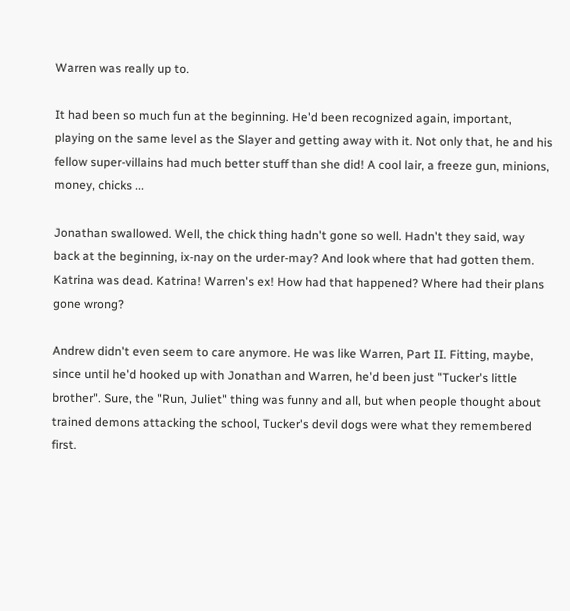Warren was really up to.

It had been so much fun at the beginning. He'd been recognized again, important, playing on the same level as the Slayer and getting away with it. Not only that, he and his fellow super-villains had much better stuff than she did! A cool lair, a freeze gun, minions, money, chicks ...

Jonathan swallowed. Well, the chick thing hadn't gone so well. Hadn't they said, way back at the beginning, ix-nay on the urder-may? And look where that had gotten them. Katrina was dead. Katrina! Warren's ex! How had that happened? Where had their plans gone wrong?

Andrew didn't even seem to care anymore. He was like Warren, Part II. Fitting, maybe, since until he'd hooked up with Jonathan and Warren, he'd been just "Tucker's little brother". Sure, the "Run, Juliet" thing was funny and all, but when people thought about trained demons attacking the school, Tucker's devil dogs were what they remembered first.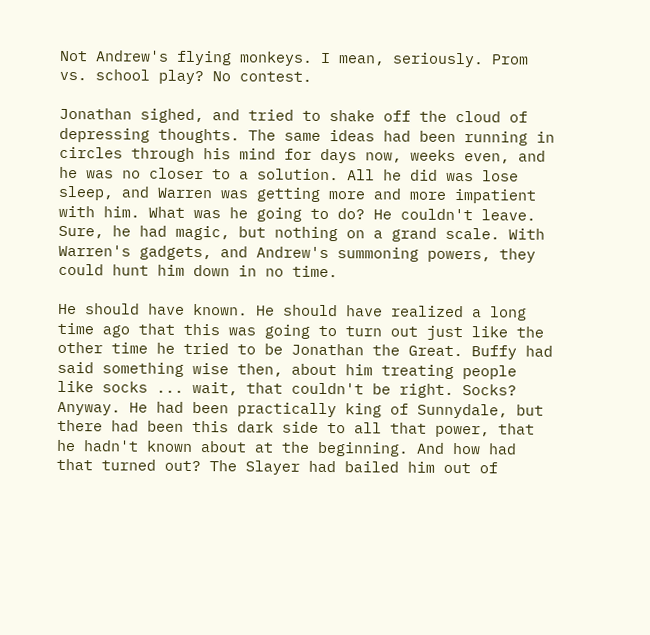Not Andrew's flying monkeys. I mean, seriously. Prom vs. school play? No contest.

Jonathan sighed, and tried to shake off the cloud of depressing thoughts. The same ideas had been running in circles through his mind for days now, weeks even, and he was no closer to a solution. All he did was lose sleep, and Warren was getting more and more impatient with him. What was he going to do? He couldn't leave. Sure, he had magic, but nothing on a grand scale. With Warren's gadgets, and Andrew's summoning powers, they could hunt him down in no time.

He should have known. He should have realized a long time ago that this was going to turn out just like the other time he tried to be Jonathan the Great. Buffy had said something wise then, about him treating people like socks ... wait, that couldn't be right. Socks? Anyway. He had been practically king of Sunnydale, but there had been this dark side to all that power, that he hadn't known about at the beginning. And how had that turned out? The Slayer had bailed him out of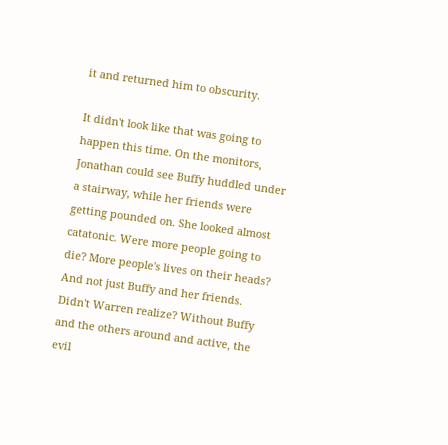it and returned him to obscurity.

It didn't look like that was going to happen this time. On the monitors, Jonathan could see Buffy huddled under a stairway, while her friends were getting pounded on. She looked almost catatonic. Were more people going to die? More people's lives on their heads? And not just Buffy and her friends. Didn't Warren realize? Without Buffy and the others around and active, the evil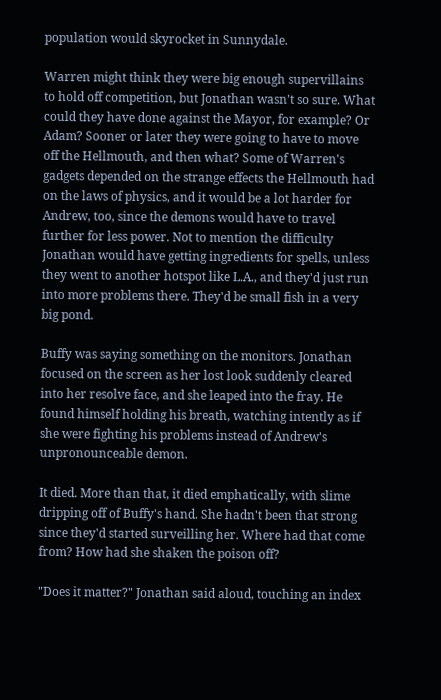population would skyrocket in Sunnydale.

Warren might think they were big enough supervillains to hold off competition, but Jonathan wasn't so sure. What could they have done against the Mayor, for example? Or Adam? Sooner or later they were going to have to move off the Hellmouth, and then what? Some of Warren's gadgets depended on the strange effects the Hellmouth had on the laws of physics, and it would be a lot harder for Andrew, too, since the demons would have to travel further for less power. Not to mention the difficulty Jonathan would have getting ingredients for spells, unless they went to another hotspot like L.A., and they'd just run into more problems there. They'd be small fish in a very big pond.

Buffy was saying something on the monitors. Jonathan focused on the screen as her lost look suddenly cleared into her resolve face, and she leaped into the fray. He found himself holding his breath, watching intently as if she were fighting his problems instead of Andrew's unpronounceable demon.

It died. More than that, it died emphatically, with slime dripping off of Buffy's hand. She hadn't been that strong since they'd started surveilling her. Where had that come from? How had she shaken the poison off?

"Does it matter?" Jonathan said aloud, touching an index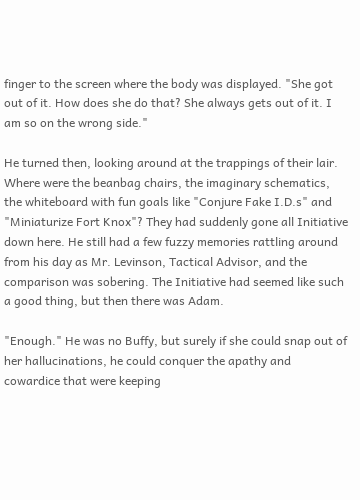finger to the screen where the body was displayed. "She got out of it. How does she do that? She always gets out of it. I am so on the wrong side."

He turned then, looking around at the trappings of their lair. Where were the beanbag chairs, the imaginary schematics, the whiteboard with fun goals like "Conjure Fake I.D.s" and "Miniaturize Fort Knox"? They had suddenly gone all Initiative down here. He still had a few fuzzy memories rattling around from his day as Mr. Levinson, Tactical Advisor, and the comparison was sobering. The Initiative had seemed like such a good thing, but then there was Adam.

"Enough." He was no Buffy, but surely if she could snap out of her hallucinations, he could conquer the apathy and cowardice that were keeping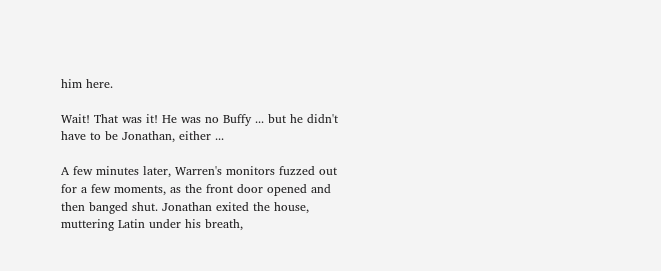him here.

Wait! That was it! He was no Buffy ... but he didn't have to be Jonathan, either ...

A few minutes later, Warren's monitors fuzzed out for a few moments, as the front door opened and then banged shut. Jonathan exited the house, muttering Latin under his breath,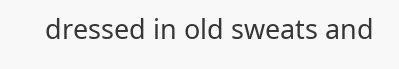dressed in old sweats and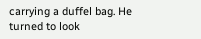carrying a duffel bag. He turned to look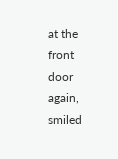at the front door again, smiled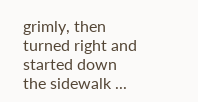grimly, then turned right and started down the sidewalk ...